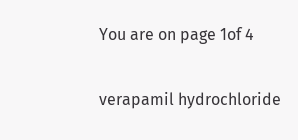You are on page 1of 4

verapamil hydrochloride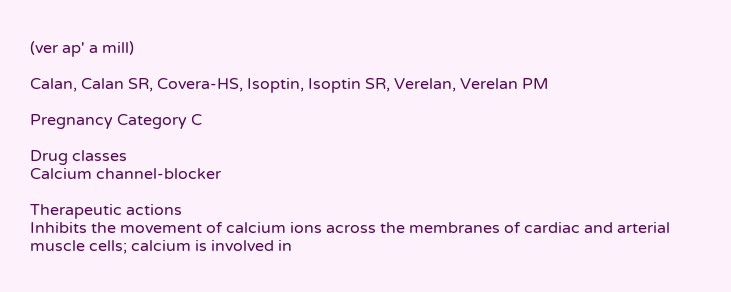(ver ap' a mill)

Calan, Calan SR, Covera-HS, Isoptin, Isoptin SR, Verelan, Verelan PM

Pregnancy Category C

Drug classes
Calcium channel-blocker

Therapeutic actions
Inhibits the movement of calcium ions across the membranes of cardiac and arterial
muscle cells; calcium is involved in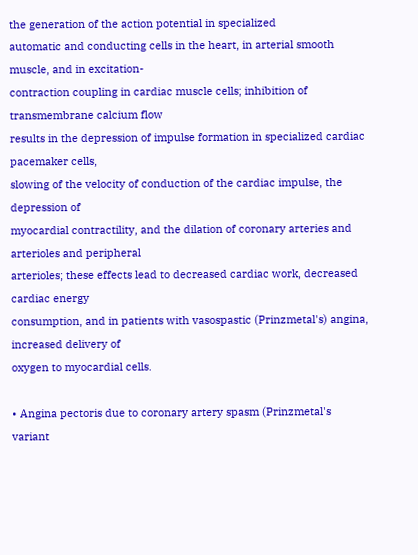the generation of the action potential in specialized
automatic and conducting cells in the heart, in arterial smooth muscle, and in excitation-
contraction coupling in cardiac muscle cells; inhibition of transmembrane calcium flow
results in the depression of impulse formation in specialized cardiac pacemaker cells,
slowing of the velocity of conduction of the cardiac impulse, the depression of
myocardial contractility, and the dilation of coronary arteries and arterioles and peripheral
arterioles; these effects lead to decreased cardiac work, decreased cardiac energy
consumption, and in patients with vasospastic (Prinzmetal's) angina, increased delivery of
oxygen to myocardial cells.

• Angina pectoris due to coronary artery spasm (Prinzmetal's variant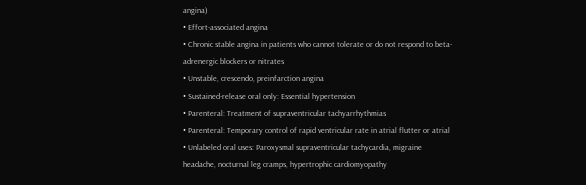angina)
• Effort-associated angina
• Chronic stable angina in patients who cannot tolerate or do not respond to beta-
adrenergic blockers or nitrates
• Unstable, crescendo, preinfarction angina
• Sustained-release oral only: Essential hypertension
• Parenteral: Treatment of supraventricular tachyarrhythmias
• Parenteral: Temporary control of rapid ventricular rate in atrial flutter or atrial
• Unlabeled oral uses: Paroxysmal supraventricular tachycardia, migraine
headache, nocturnal leg cramps, hypertrophic cardiomyopathy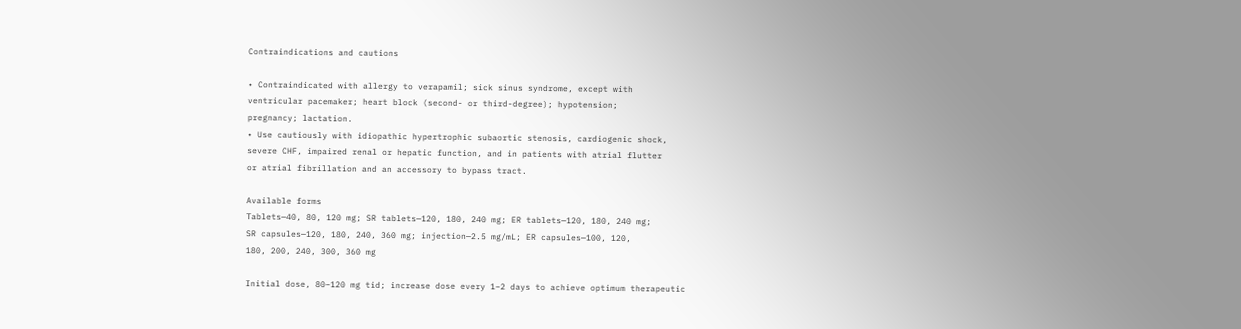Contraindications and cautions

• Contraindicated with allergy to verapamil; sick sinus syndrome, except with
ventricular pacemaker; heart block (second- or third-degree); hypotension;
pregnancy; lactation.
• Use cautiously with idiopathic hypertrophic subaortic stenosis, cardiogenic shock,
severe CHF, impaired renal or hepatic function, and in patients with atrial flutter
or atrial fibrillation and an accessory to bypass tract.

Available forms
Tablets—40, 80, 120 mg; SR tablets—120, 180, 240 mg; ER tablets—120, 180, 240 mg;
SR capsules—120, 180, 240, 360 mg; injection—2.5 mg/mL; ER capsules—100, 120,
180, 200, 240, 300, 360 mg

Initial dose, 80–120 mg tid; increase dose every 1–2 days to achieve optimum therapeutic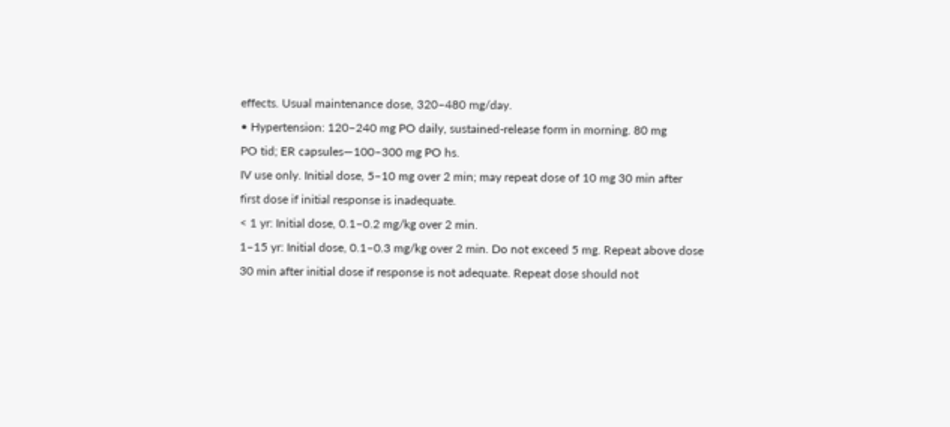effects. Usual maintenance dose, 320–480 mg/day.
• Hypertension: 120–240 mg PO daily, sustained-release form in morning. 80 mg
PO tid; ER capsules—100–300 mg PO hs.
IV use only. Initial dose, 5–10 mg over 2 min; may repeat dose of 10 mg 30 min after
first dose if initial response is inadequate.
< 1 yr: Initial dose, 0.1–0.2 mg/kg over 2 min.
1–15 yr: Initial dose, 0.1–0.3 mg/kg over 2 min. Do not exceed 5 mg. Repeat above dose
30 min after initial dose if response is not adequate. Repeat dose should not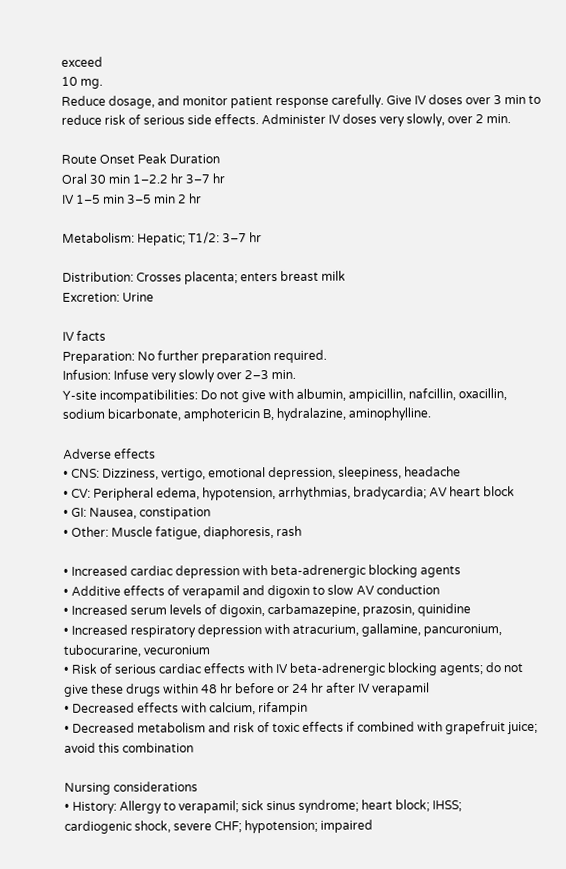exceed
10 mg.
Reduce dosage, and monitor patient response carefully. Give IV doses over 3 min to
reduce risk of serious side effects. Administer IV doses very slowly, over 2 min.

Route Onset Peak Duration
Oral 30 min 1–2.2 hr 3–7 hr
IV 1–5 min 3–5 min 2 hr

Metabolism: Hepatic; T1/2: 3–7 hr

Distribution: Crosses placenta; enters breast milk
Excretion: Urine

IV facts
Preparation: No further preparation required.
Infusion: Infuse very slowly over 2–3 min.
Y-site incompatibilities: Do not give with albumin, ampicillin, nafcillin, oxacillin,
sodium bicarbonate, amphotericin B, hydralazine, aminophylline.

Adverse effects
• CNS: Dizziness, vertigo, emotional depression, sleepiness, headache
• CV: Peripheral edema, hypotension, arrhythmias, bradycardia; AV heart block
• GI: Nausea, constipation
• Other: Muscle fatigue, diaphoresis, rash

• Increased cardiac depression with beta-adrenergic blocking agents
• Additive effects of verapamil and digoxin to slow AV conduction
• Increased serum levels of digoxin, carbamazepine, prazosin, quinidine
• Increased respiratory depression with atracurium, gallamine, pancuronium,
tubocurarine, vecuronium
• Risk of serious cardiac effects with IV beta-adrenergic blocking agents; do not
give these drugs within 48 hr before or 24 hr after IV verapamil
• Decreased effects with calcium, rifampin
• Decreased metabolism and risk of toxic effects if combined with grapefruit juice;
avoid this combination

Nursing considerations
• History: Allergy to verapamil; sick sinus syndrome; heart block; IHSS;
cardiogenic shock, severe CHF; hypotension; impaired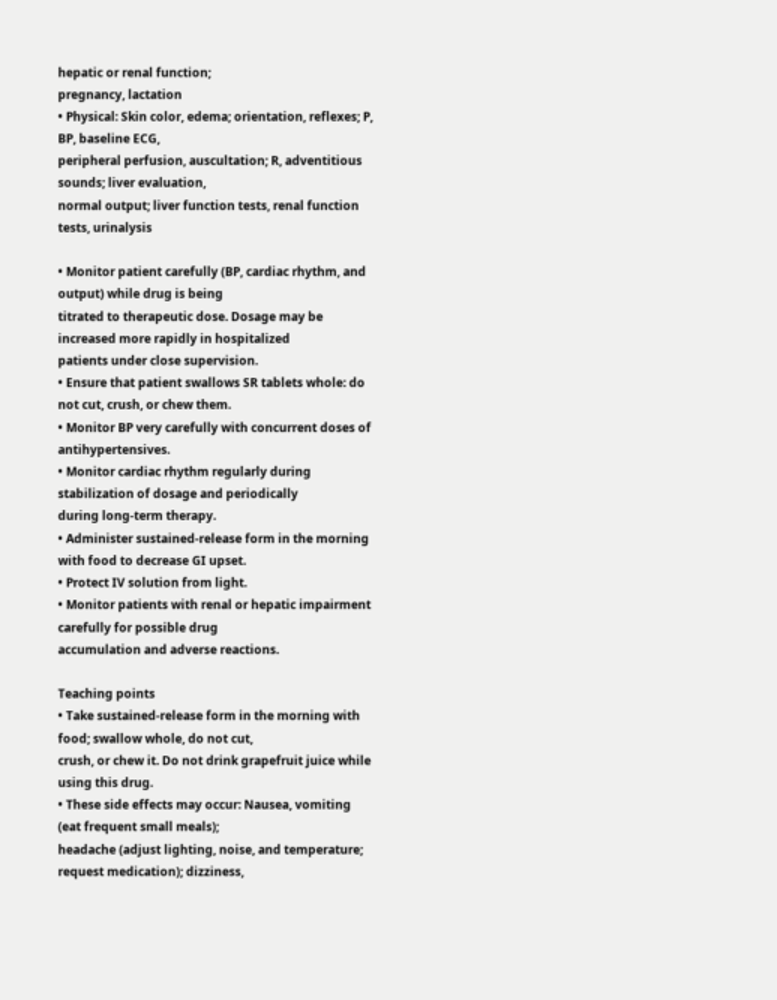hepatic or renal function;
pregnancy, lactation
• Physical: Skin color, edema; orientation, reflexes; P, BP, baseline ECG,
peripheral perfusion, auscultation; R, adventitious sounds; liver evaluation,
normal output; liver function tests, renal function tests, urinalysis

• Monitor patient carefully (BP, cardiac rhythm, and output) while drug is being
titrated to therapeutic dose. Dosage may be increased more rapidly in hospitalized
patients under close supervision.
• Ensure that patient swallows SR tablets whole: do not cut, crush, or chew them.
• Monitor BP very carefully with concurrent doses of antihypertensives.
• Monitor cardiac rhythm regularly during stabilization of dosage and periodically
during long-term therapy.
• Administer sustained-release form in the morning with food to decrease GI upset.
• Protect IV solution from light.
• Monitor patients with renal or hepatic impairment carefully for possible drug
accumulation and adverse reactions.

Teaching points
• Take sustained-release form in the morning with food; swallow whole, do not cut,
crush, or chew it. Do not drink grapefruit juice while using this drug.
• These side effects may occur: Nausea, vomiting (eat frequent small meals);
headache (adjust lighting, noise, and temperature; request medication); dizziness,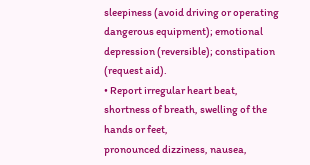sleepiness (avoid driving or operating dangerous equipment); emotional
depression (reversible); constipation (request aid).
• Report irregular heart beat, shortness of breath, swelling of the hands or feet,
pronounced dizziness, nausea,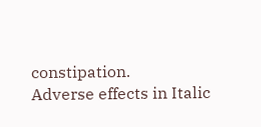constipation.
Adverse effects in Italic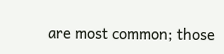are most common; those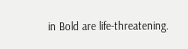in Bold are life-threatening.